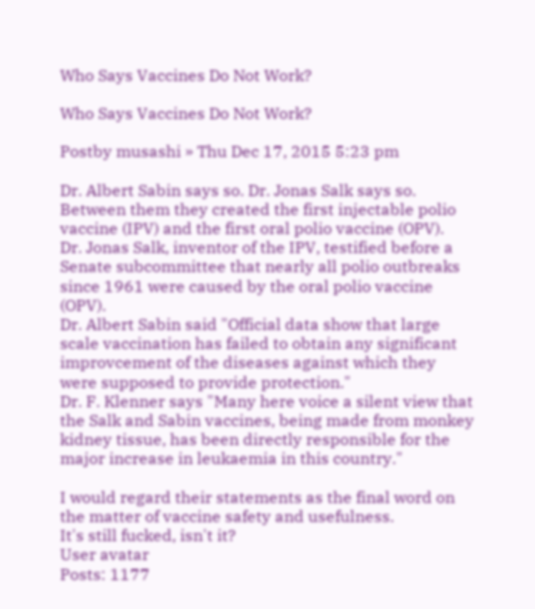Who Says Vaccines Do Not Work?

Who Says Vaccines Do Not Work?

Postby musashi » Thu Dec 17, 2015 5:23 pm

Dr. Albert Sabin says so. Dr. Jonas Salk says so.
Between them they created the first injectable polio vaccine (IPV) and the first oral polio vaccine (OPV).
Dr. Jonas Salk, inventor of the IPV, testified before a Senate subcommittee that nearly all polio outbreaks since 1961 were caused by the oral polio vaccine (OPV).
Dr. Albert Sabin said "Official data show that large scale vaccination has failed to obtain any significant improvcement of the diseases against which they were supposed to provide protection."
Dr. F. Klenner says "Many here voice a silent view that the Salk and Sabin vaccines, being made from monkey kidney tissue, has been directly responsible for the major increase in leukaemia in this country."

I would regard their statements as the final word on the matter of vaccine safety and usefulness.
It's still fucked, isn't it?
User avatar
Posts: 1177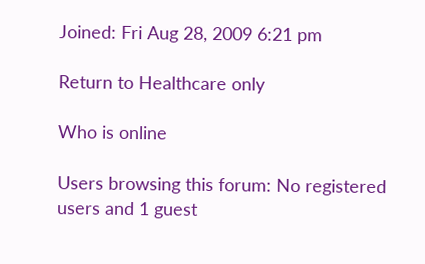Joined: Fri Aug 28, 2009 6:21 pm

Return to Healthcare only

Who is online

Users browsing this forum: No registered users and 1 guest